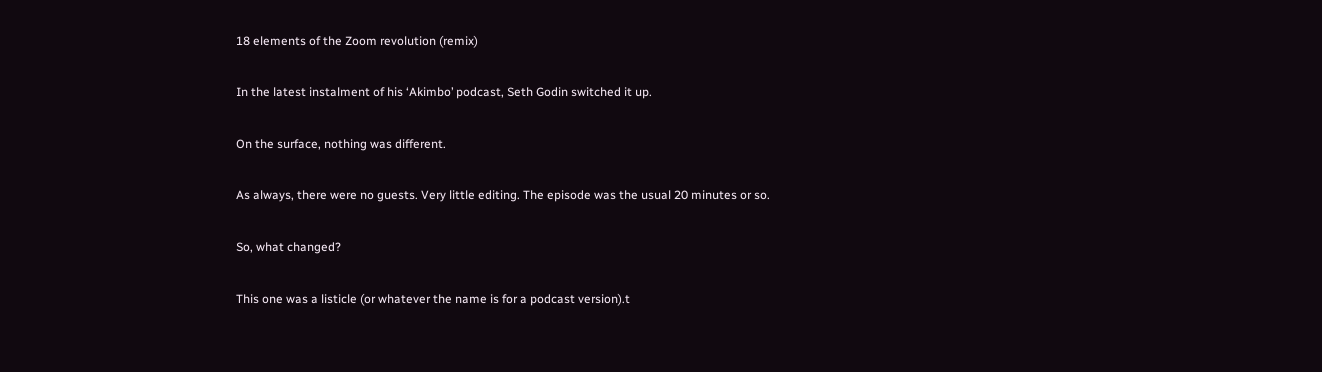18 elements of the Zoom revolution (remix)

In the latest instalment of his ‘Akimbo’ podcast, Seth Godin switched it up.

On the surface, nothing was different.

As always, there were no guests. Very little editing. The episode was the usual 20 minutes or so.

So, what changed?

This one was a listicle (or whatever the name is for a podcast version).t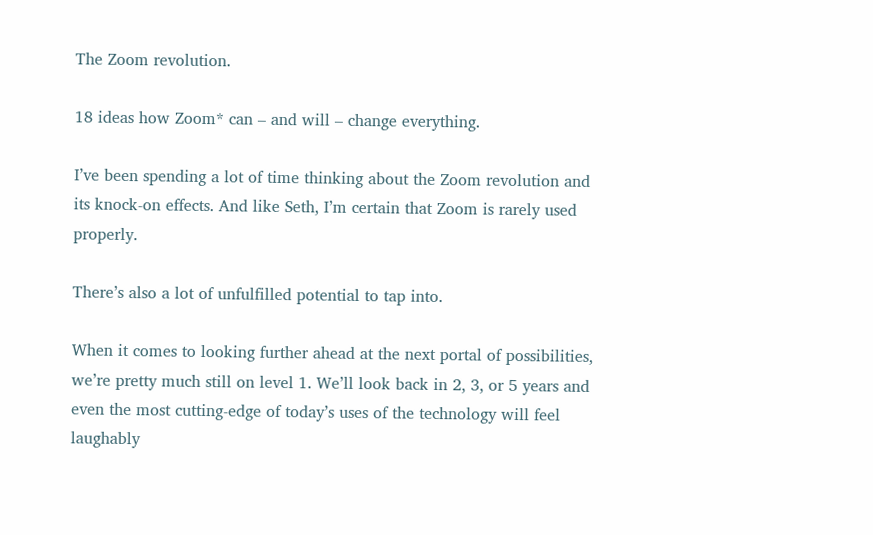The Zoom revolution.

18 ideas how Zoom* can – and will – change everything.

I’ve been spending a lot of time thinking about the Zoom revolution and its knock-on effects. And like Seth, I’m certain that Zoom is rarely used properly.

There’s also a lot of unfulfilled potential to tap into.

When it comes to looking further ahead at the next portal of possibilities, we’re pretty much still on level 1. We’ll look back in 2, 3, or 5 years and even the most cutting-edge of today’s uses of the technology will feel laughably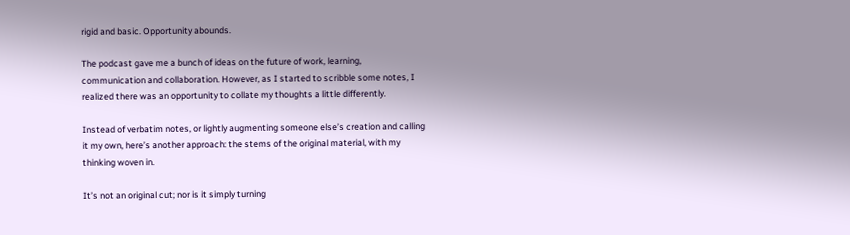rigid and basic. Opportunity abounds.

The podcast gave me a bunch of ideas on the future of work, learning, communication and collaboration. However, as I started to scribble some notes, I realized there was an opportunity to collate my thoughts a little differently.

Instead of verbatim notes, or lightly augmenting someone else’s creation and calling it my own, here’s another approach: the stems of the original material, with my thinking woven in.

It’s not an original cut; nor is it simply turning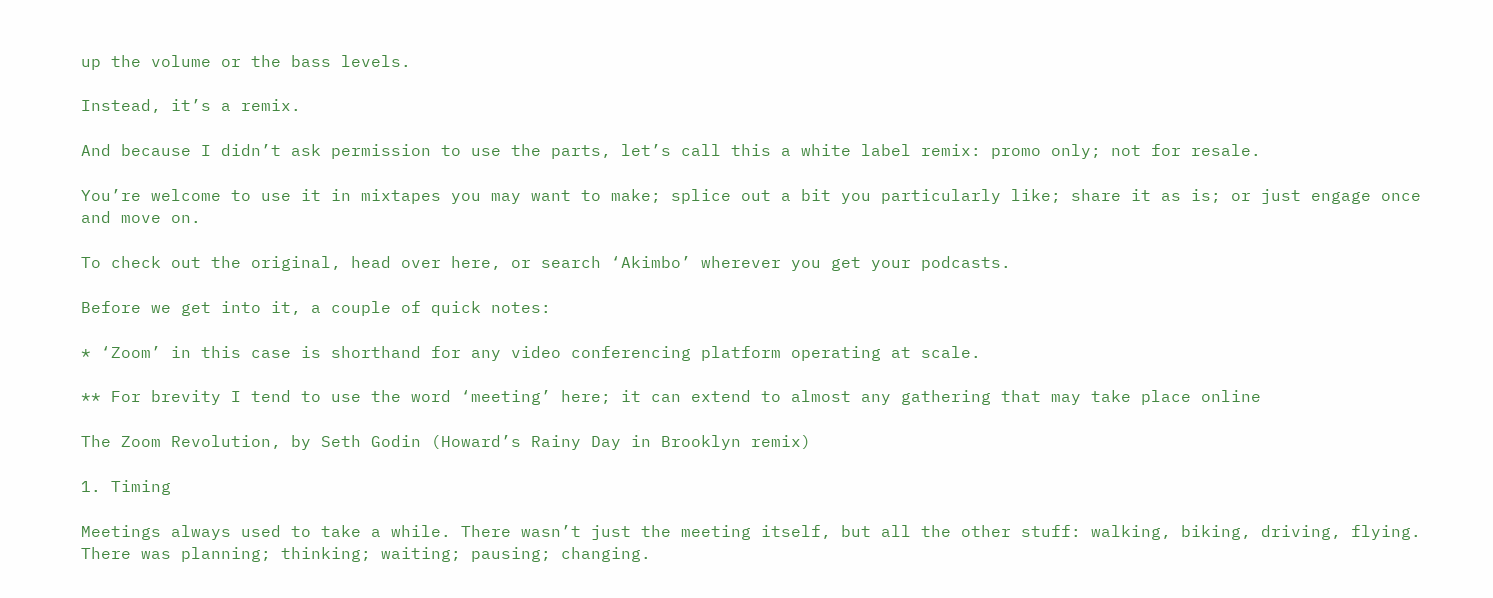up the volume or the bass levels.

Instead, it’s a remix.

And because I didn’t ask permission to use the parts, let’s call this a white label remix: promo only; not for resale.

You’re welcome to use it in mixtapes you may want to make; splice out a bit you particularly like; share it as is; or just engage once and move on.

To check out the original, head over here, or search ‘Akimbo’ wherever you get your podcasts.

Before we get into it, a couple of quick notes:

* ‘Zoom’ in this case is shorthand for any video conferencing platform operating at scale.

** For brevity I tend to use the word ‘meeting’ here; it can extend to almost any gathering that may take place online

The Zoom Revolution, by Seth Godin (Howard’s Rainy Day in Brooklyn remix)

1. Timing

Meetings always used to take a while. There wasn’t just the meeting itself, but all the other stuff: walking, biking, driving, flying. There was planning; thinking; waiting; pausing; changing.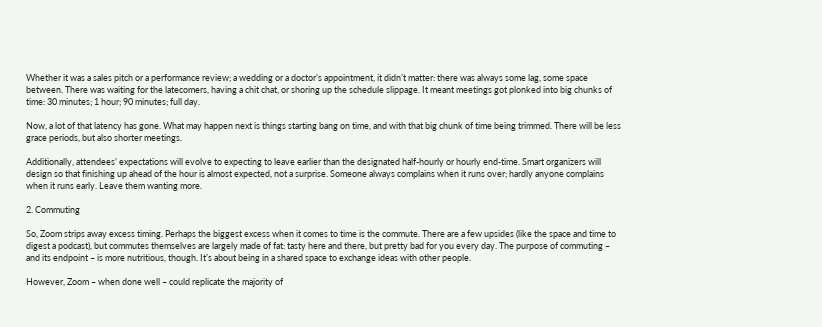Whether it was a sales pitch or a performance review; a wedding or a doctor’s appointment, it didn’t matter: there was always some lag, some space between. There was waiting for the latecomers, having a chit chat, or shoring up the schedule slippage. It meant meetings got plonked into big chunks of time: 30 minutes; 1 hour; 90 minutes; full day.

Now, a lot of that latency has gone. What may happen next is things starting bang on time, and with that big chunk of time being trimmed. There will be less grace periods, but also shorter meetings.

Additionally, attendees’ expectations will evolve to expecting to leave earlier than the designated half-hourly or hourly end-time. Smart organizers will design so that finishing up ahead of the hour is almost expected, not a surprise. Someone always complains when it runs over; hardly anyone complains when it runs early. Leave them wanting more.

2. Commuting

So, Zoom strips away excess timing. Perhaps the biggest excess when it comes to time is the commute. There are a few upsides (like the space and time to digest a podcast), but commutes themselves are largely made of fat: tasty here and there, but pretty bad for you every day. The purpose of commuting – and its endpoint – is more nutritious, though. It’s about being in a shared space to exchange ideas with other people.

However, Zoom – when done well – could replicate the majority of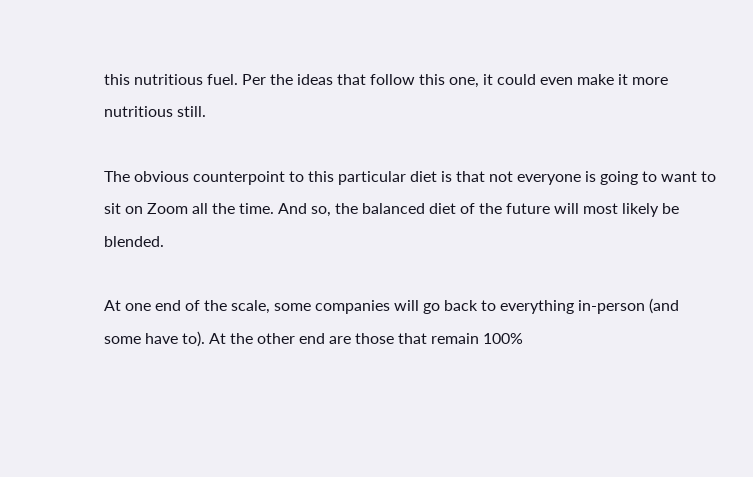this nutritious fuel. Per the ideas that follow this one, it could even make it more nutritious still.

The obvious counterpoint to this particular diet is that not everyone is going to want to sit on Zoom all the time. And so, the balanced diet of the future will most likely be blended.

At one end of the scale, some companies will go back to everything in-person (and some have to). At the other end are those that remain 100%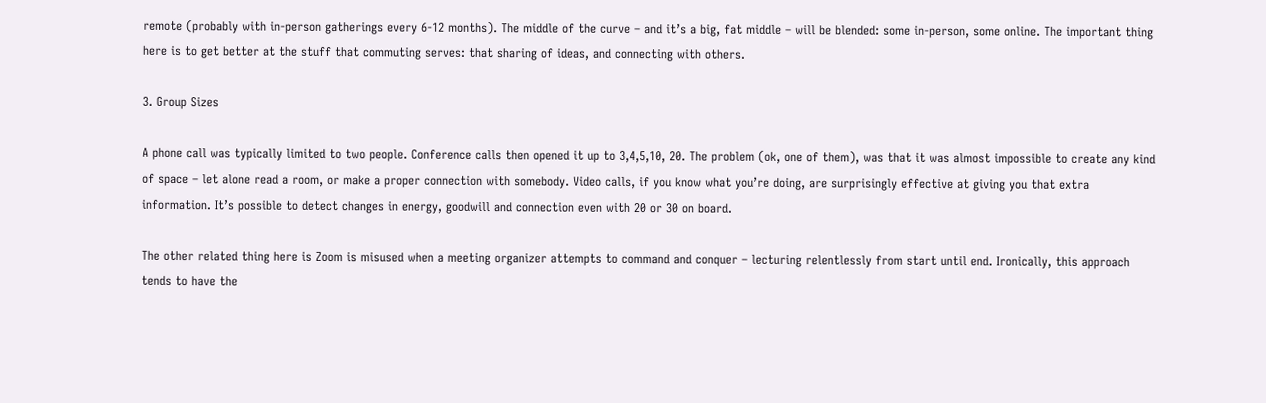remote (probably with in-person gatherings every 6-12 months). The middle of the curve – and it’s a big, fat middle – will be blended: some in-person, some online. The important thing here is to get better at the stuff that commuting serves: that sharing of ideas, and connecting with others.

3. Group Sizes

A phone call was typically limited to two people. Conference calls then opened it up to 3,4,5,10, 20. The problem (ok, one of them), was that it was almost impossible to create any kind of space – let alone read a room, or make a proper connection with somebody. Video calls, if you know what you’re doing, are surprisingly effective at giving you that extra information. It’s possible to detect changes in energy, goodwill and connection even with 20 or 30 on board.

The other related thing here is Zoom is misused when a meeting organizer attempts to command and conquer – lecturing relentlessly from start until end. Ironically, this approach tends to have the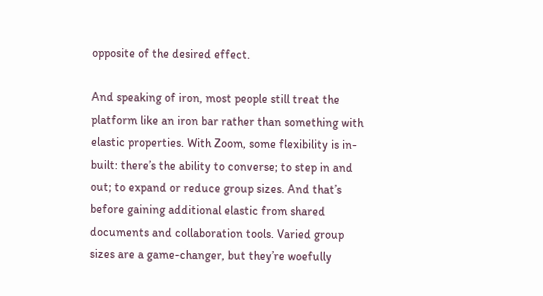opposite of the desired effect.

And speaking of iron, most people still treat the platform like an iron bar rather than something with elastic properties. With Zoom, some flexibility is in-built: there’s the ability to converse; to step in and out; to expand or reduce group sizes. And that’s before gaining additional elastic from shared documents and collaboration tools. Varied group sizes are a game-changer, but they’re woefully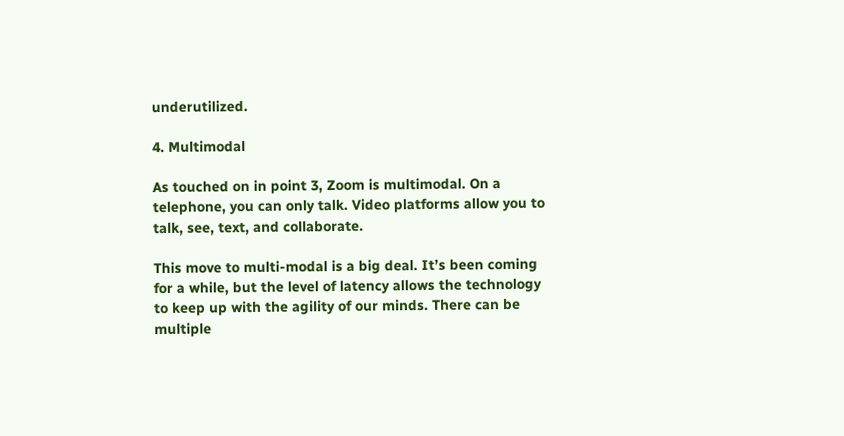underutilized.

4. Multimodal

As touched on in point 3, Zoom is multimodal. On a telephone, you can only talk. Video platforms allow you to talk, see, text, and collaborate.

This move to multi-modal is a big deal. It’s been coming for a while, but the level of latency allows the technology to keep up with the agility of our minds. There can be multiple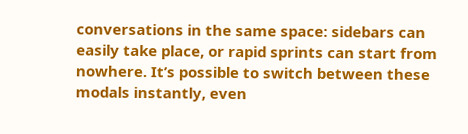conversations in the same space: sidebars can easily take place, or rapid sprints can start from nowhere. It’s possible to switch between these modals instantly, even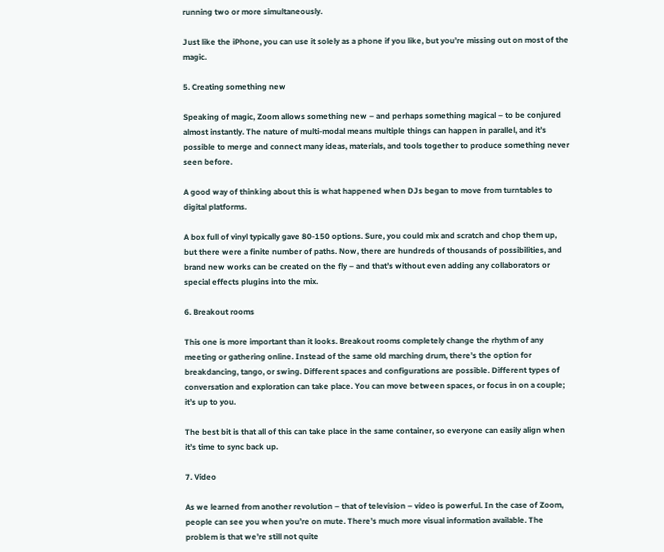running two or more simultaneously.

Just like the iPhone, you can use it solely as a phone if you like, but you’re missing out on most of the magic.

5. Creating something new

Speaking of magic, Zoom allows something new – and perhaps something magical – to be conjured almost instantly. The nature of multi-modal means multiple things can happen in parallel, and it’s possible to merge and connect many ideas, materials, and tools together to produce something never seen before.

A good way of thinking about this is what happened when DJs began to move from turntables to digital platforms.

A box full of vinyl typically gave 80-150 options. Sure, you could mix and scratch and chop them up, but there were a finite number of paths. Now, there are hundreds of thousands of possibilities, and brand new works can be created on the fly – and that’s without even adding any collaborators or special effects plugins into the mix.

6. Breakout rooms

This one is more important than it looks. Breakout rooms completely change the rhythm of any meeting or gathering online. Instead of the same old marching drum, there’s the option for breakdancing, tango, or swing. Different spaces and configurations are possible. Different types of conversation and exploration can take place. You can move between spaces, or focus in on a couple; it’s up to you.

The best bit is that all of this can take place in the same container, so everyone can easily align when it’s time to sync back up.

7. Video

As we learned from another revolution – that of television – video is powerful. In the case of Zoom, people can see you when you’re on mute. There’s much more visual information available. The problem is that we’re still not quite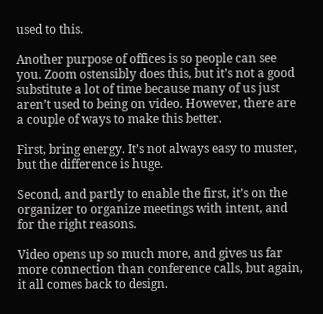used to this.

Another purpose of offices is so people can see you. Zoom ostensibly does this, but it’s not a good substitute a lot of time because many of us just aren’t used to being on video. However, there are a couple of ways to make this better.

First, bring energy. It’s not always easy to muster, but the difference is huge.

Second, and partly to enable the first, it’s on the organizer to organize meetings with intent, and for the right reasons.

Video opens up so much more, and gives us far more connection than conference calls, but again, it all comes back to design.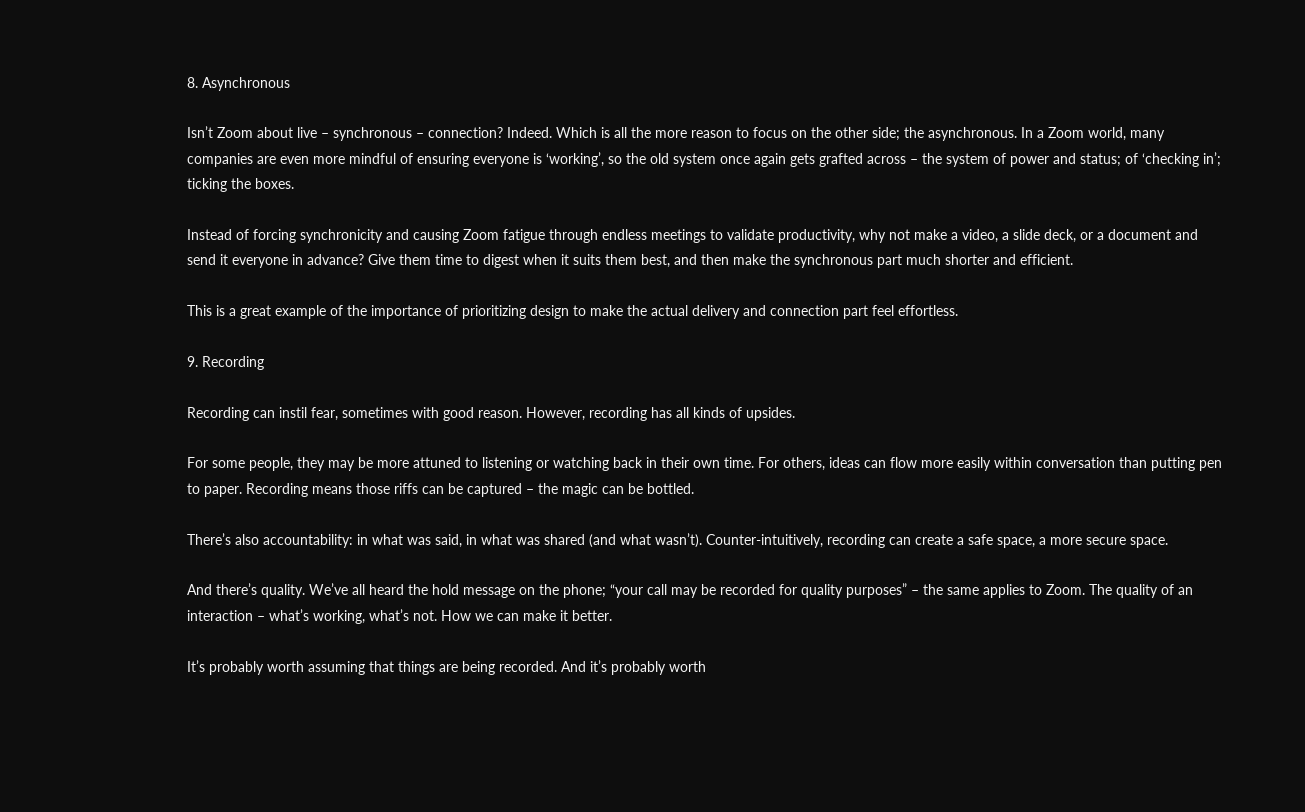8. Asynchronous

Isn’t Zoom about live – synchronous – connection? Indeed. Which is all the more reason to focus on the other side; the asynchronous. In a Zoom world, many companies are even more mindful of ensuring everyone is ‘working’, so the old system once again gets grafted across – the system of power and status; of ‘checking in’; ticking the boxes.

Instead of forcing synchronicity and causing Zoom fatigue through endless meetings to validate productivity, why not make a video, a slide deck, or a document and send it everyone in advance? Give them time to digest when it suits them best, and then make the synchronous part much shorter and efficient.

This is a great example of the importance of prioritizing design to make the actual delivery and connection part feel effortless.

9. Recording

Recording can instil fear, sometimes with good reason. However, recording has all kinds of upsides.

For some people, they may be more attuned to listening or watching back in their own time. For others, ideas can flow more easily within conversation than putting pen to paper. Recording means those riffs can be captured – the magic can be bottled.

There’s also accountability: in what was said, in what was shared (and what wasn’t). Counter-intuitively, recording can create a safe space, a more secure space.

And there’s quality. We’ve all heard the hold message on the phone; “your call may be recorded for quality purposes” – the same applies to Zoom. The quality of an interaction – what’s working, what’s not. How we can make it better.

It’s probably worth assuming that things are being recorded. And it’s probably worth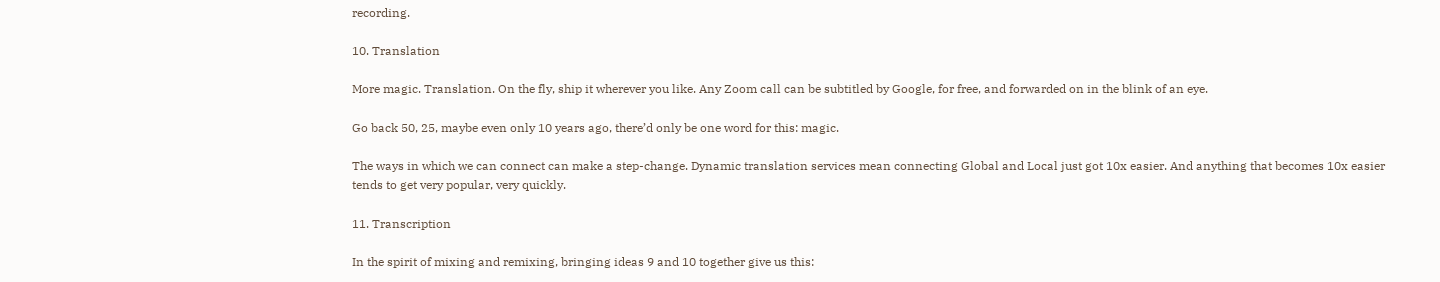recording.

10. Translation

More magic. Translation. On the fly, ship it wherever you like. Any Zoom call can be subtitled by Google, for free, and forwarded on in the blink of an eye.

Go back 50, 25, maybe even only 10 years ago, there’d only be one word for this: magic.

The ways in which we can connect can make a step-change. Dynamic translation services mean connecting Global and Local just got 10x easier. And anything that becomes 10x easier tends to get very popular, very quickly.

11. Transcription

In the spirit of mixing and remixing, bringing ideas 9 and 10 together give us this: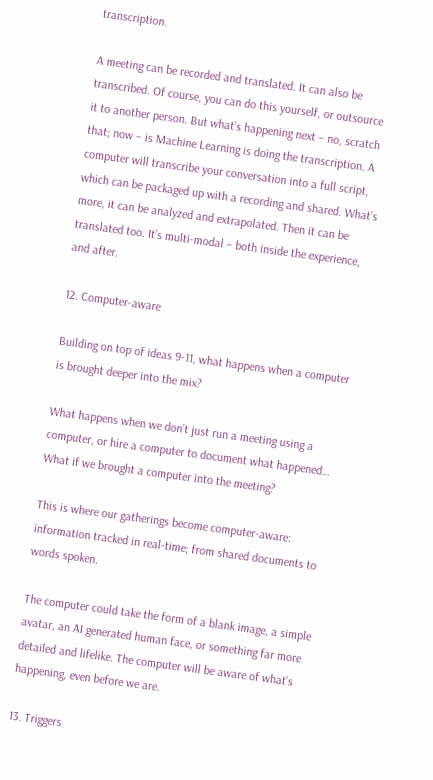transcription.

A meeting can be recorded and translated. It can also be transcribed. Of course, you can do this yourself, or outsource it to another person. But what’s happening next – no, scratch that; now – is Machine Learning is doing the transcription. A computer will transcribe your conversation into a full script, which can be packaged up with a recording and shared. What’s more, it can be analyzed and extrapolated. Then it can be translated too. It’s multi-modal – both inside the experience, and after.

12. Computer-aware

Building on top of ideas 9-11, what happens when a computer is brought deeper into the mix?

What happens when we don’t just run a meeting using a computer, or hire a computer to document what happened… What if we brought a computer into the meeting?

This is where our gatherings become computer-aware: information tracked in real-time; from shared documents to words spoken.

The computer could take the form of a blank image, a simple avatar, an AI generated human face, or something far more detailed and lifelike. The computer will be aware of what’s happening, even before we are.

13. Triggers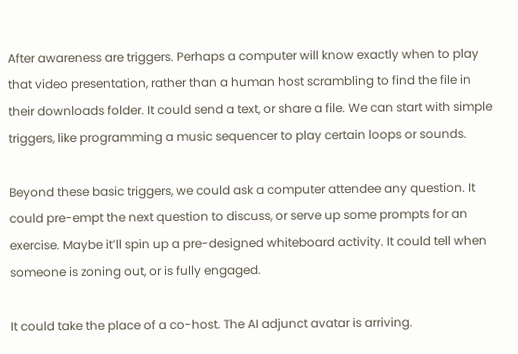After awareness are triggers. Perhaps a computer will know exactly when to play that video presentation, rather than a human host scrambling to find the file in their downloads folder. It could send a text, or share a file. We can start with simple triggers, like programming a music sequencer to play certain loops or sounds.

Beyond these basic triggers, we could ask a computer attendee any question. It could pre-empt the next question to discuss, or serve up some prompts for an exercise. Maybe it’ll spin up a pre-designed whiteboard activity. It could tell when someone is zoning out, or is fully engaged.

It could take the place of a co-host. The AI adjunct avatar is arriving.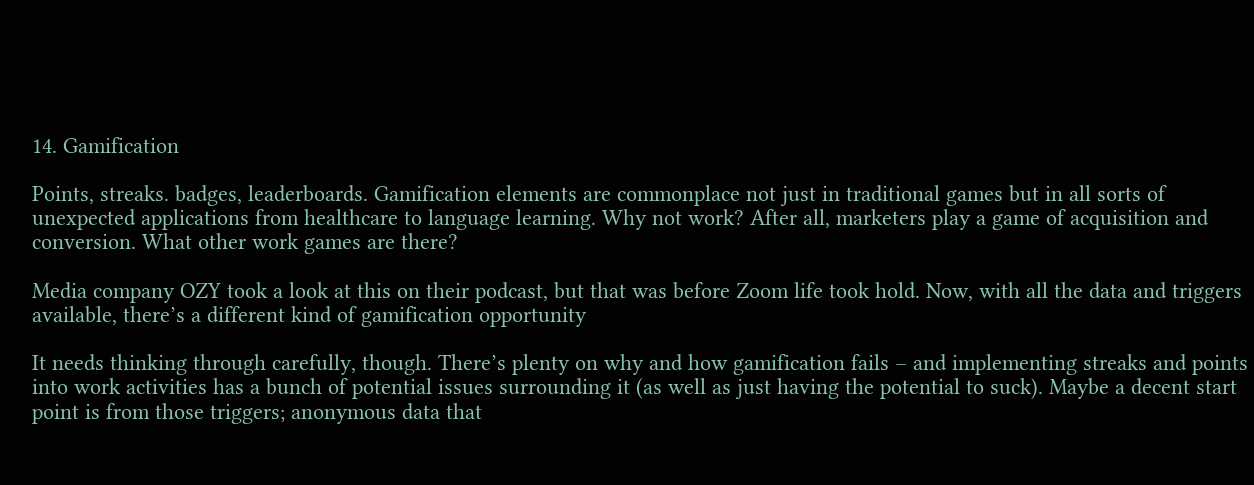14. Gamification

Points, streaks. badges, leaderboards. Gamification elements are commonplace not just in traditional games but in all sorts of unexpected applications from healthcare to language learning. Why not work? After all, marketers play a game of acquisition and conversion. What other work games are there?

Media company OZY took a look at this on their podcast, but that was before Zoom life took hold. Now, with all the data and triggers available, there’s a different kind of gamification opportunity

It needs thinking through carefully, though. There’s plenty on why and how gamification fails – and implementing streaks and points into work activities has a bunch of potential issues surrounding it (as well as just having the potential to suck). Maybe a decent start point is from those triggers; anonymous data that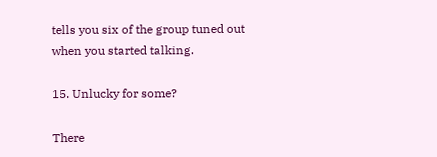tells you six of the group tuned out when you started talking.

15. Unlucky for some?

There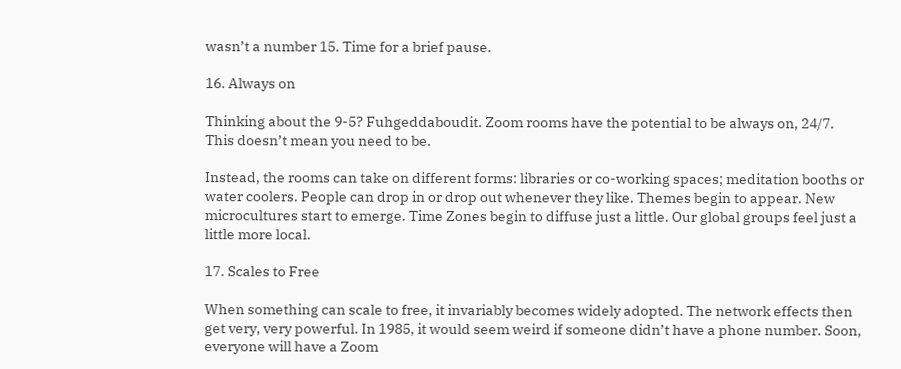wasn’t a number 15. Time for a brief pause.

16. Always on

Thinking about the 9-5? Fuhgeddaboudit. Zoom rooms have the potential to be always on, 24/7. This doesn’t mean you need to be.

Instead, the rooms can take on different forms: libraries or co-working spaces; meditation booths or water coolers. People can drop in or drop out whenever they like. Themes begin to appear. New microcultures start to emerge. Time Zones begin to diffuse just a little. Our global groups feel just a little more local.

17. Scales to Free

When something can scale to free, it invariably becomes widely adopted. The network effects then get very, very powerful. In 1985, it would seem weird if someone didn’t have a phone number. Soon, everyone will have a Zoom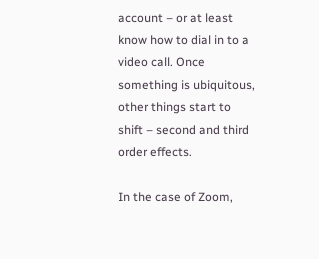account – or at least know how to dial in to a video call. Once something is ubiquitous, other things start to shift – second and third order effects.

In the case of Zoom,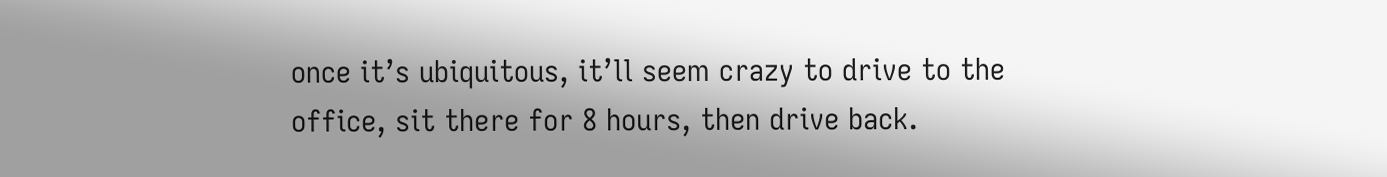once it’s ubiquitous, it’ll seem crazy to drive to the office, sit there for 8 hours, then drive back.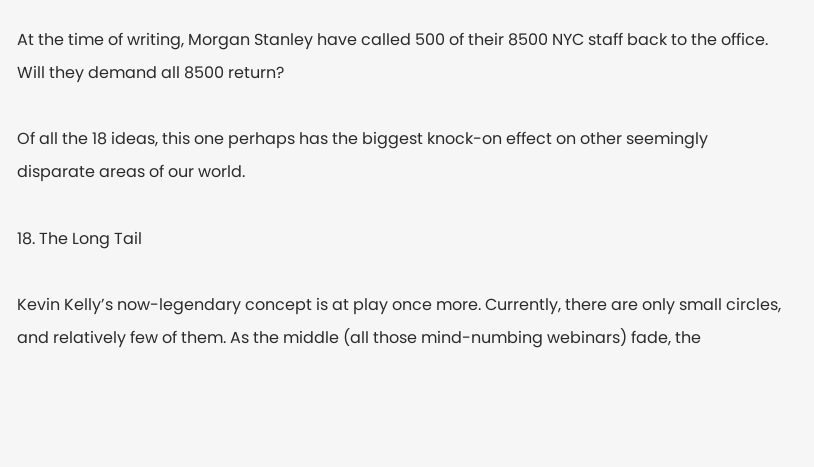At the time of writing, Morgan Stanley have called 500 of their 8500 NYC staff back to the office. Will they demand all 8500 return?

Of all the 18 ideas, this one perhaps has the biggest knock-on effect on other seemingly disparate areas of our world.

18. The Long Tail

Kevin Kelly’s now-legendary concept is at play once more. Currently, there are only small circles, and relatively few of them. As the middle (all those mind-numbing webinars) fade, the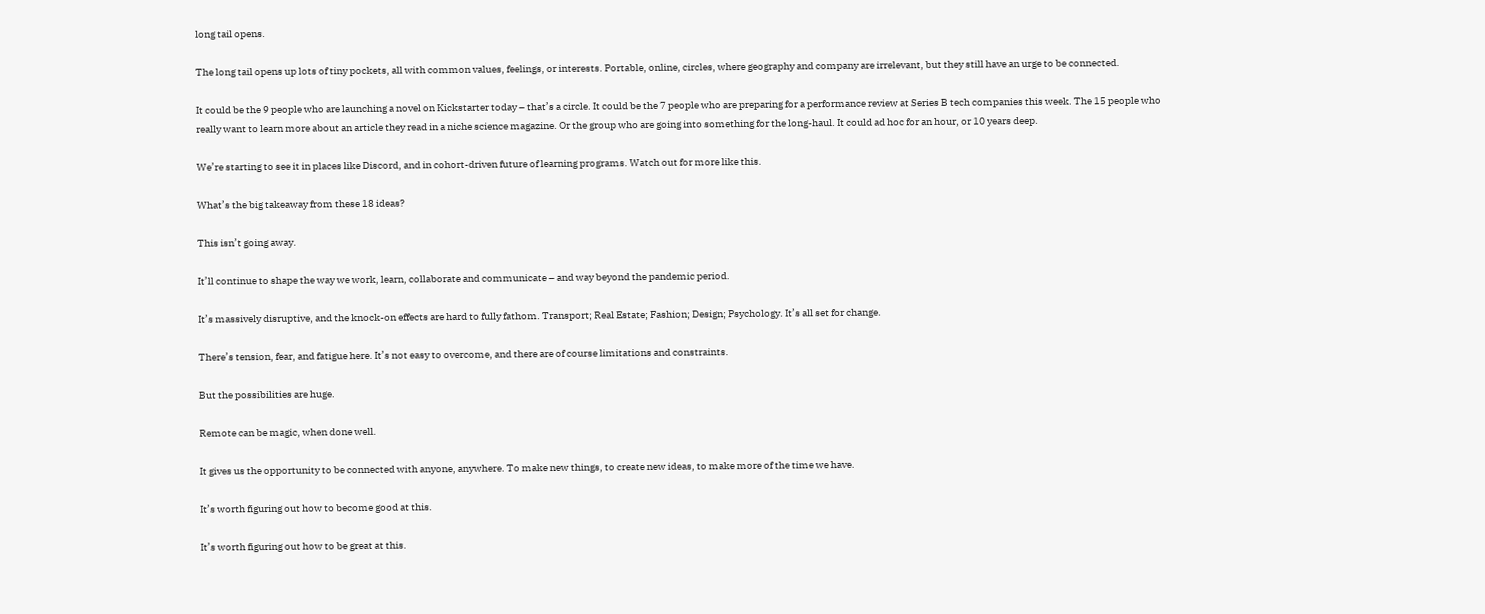long tail opens.

The long tail opens up lots of tiny pockets, all with common values, feelings, or interests. Portable, online, circles, where geography and company are irrelevant, but they still have an urge to be connected.

It could be the 9 people who are launching a novel on Kickstarter today – that’s a circle. It could be the 7 people who are preparing for a performance review at Series B tech companies this week. The 15 people who really want to learn more about an article they read in a niche science magazine. Or the group who are going into something for the long-haul. It could ad hoc for an hour, or 10 years deep.

We’re starting to see it in places like Discord, and in cohort-driven future of learning programs. Watch out for more like this.

What’s the big takeaway from these 18 ideas?

This isn’t going away.

It’ll continue to shape the way we work, learn, collaborate and communicate – and way beyond the pandemic period.

It’s massively disruptive, and the knock-on effects are hard to fully fathom. Transport; Real Estate; Fashion; Design; Psychology. It’s all set for change.

There’s tension, fear, and fatigue here. It’s not easy to overcome, and there are of course limitations and constraints.

But the possibilities are huge.

Remote can be magic, when done well.

It gives us the opportunity to be connected with anyone, anywhere. To make new things, to create new ideas, to make more of the time we have.

It’s worth figuring out how to become good at this.

It’s worth figuring out how to be great at this.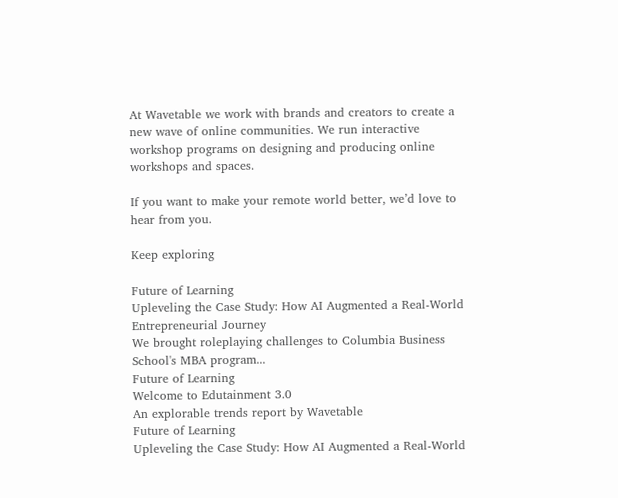At Wavetable we work with brands and creators to create a new wave of online communities. We run interactive workshop programs on designing and producing online workshops and spaces.

If you want to make your remote world better, we’d love to hear from you.

Keep exploring

Future of Learning
Upleveling the Case Study: How AI Augmented a Real-World Entrepreneurial Journey
We brought roleplaying challenges to Columbia Business School's MBA program...
Future of Learning
Welcome to Edutainment 3.0
An explorable trends report by Wavetable
Future of Learning
Upleveling the Case Study: How AI Augmented a Real-World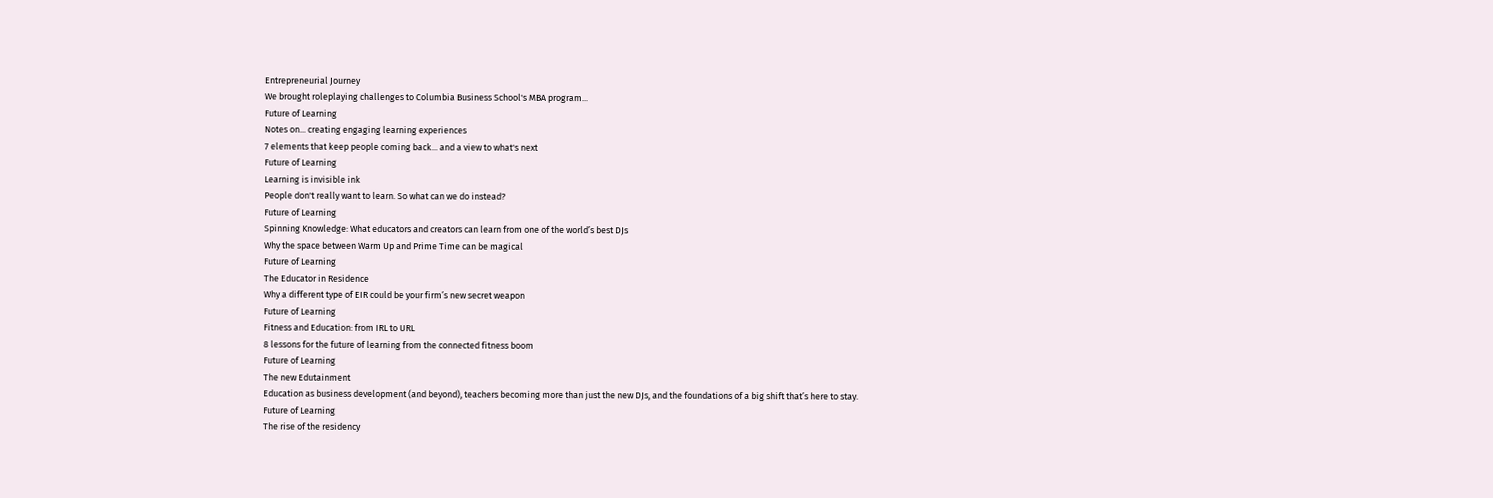Entrepreneurial Journey
We brought roleplaying challenges to Columbia Business School's MBA program...
Future of Learning
Notes on... creating engaging learning experiences
7 elements that keep people coming back... and a view to what's next
Future of Learning
Learning is invisible ink
People don't really want to learn. So what can we do instead?
Future of Learning
Spinning Knowledge: What educators and creators can learn from one of the world’s best DJs
Why the space between Warm Up and Prime Time can be magical
Future of Learning
The Educator in Residence
Why a different type of EIR could be your firm’s new secret weapon
Future of Learning
Fitness and Education: from IRL to URL
8 lessons for the future of learning from the connected fitness boom
Future of Learning
The new Edutainment
Education as business development (and beyond), teachers becoming more than just the new DJs, and the foundations of a big shift that’s here to stay.
Future of Learning
The rise of the residency